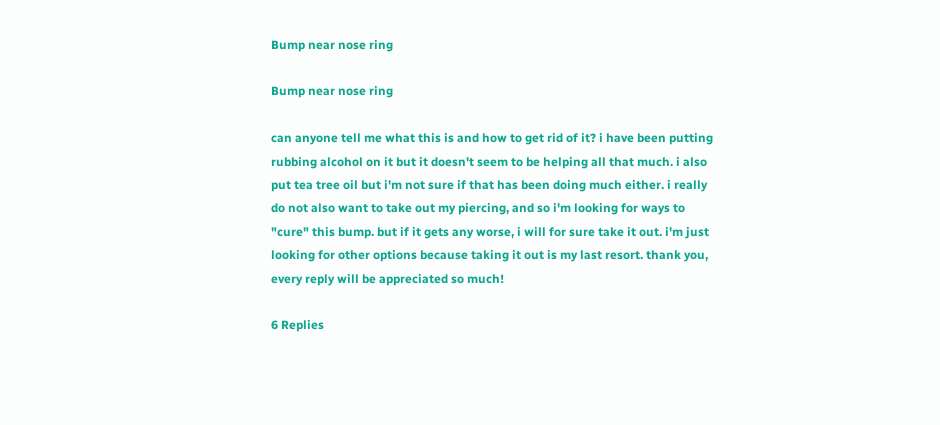Bump near nose ring

Bump near nose ring

can anyone tell me what this is and how to get rid of it? i have been putting rubbing alcohol on it but it doesn't seem to be helping all that much. i also put tea tree oil but i'm not sure if that has been doing much either. i really do not also want to take out my piercing, and so i'm looking for ways to "cure" this bump. but if it gets any worse, i will for sure take it out. i'm just looking for other options because taking it out is my last resort. thank you, every reply will be appreciated so much!

6 Replies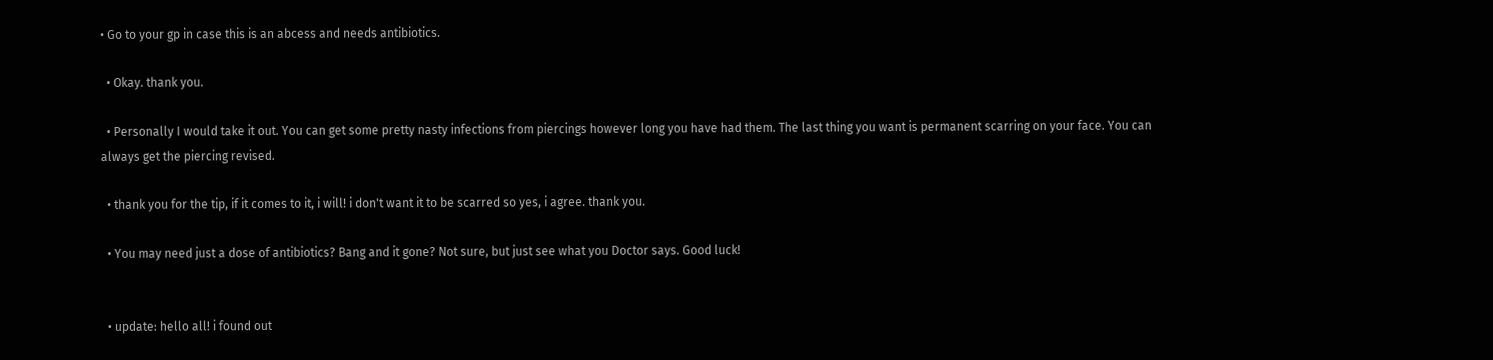• Go to your gp in case this is an abcess and needs antibiotics.

  • Okay. thank you.

  • Personally I would take it out. You can get some pretty nasty infections from piercings however long you have had them. The last thing you want is permanent scarring on your face. You can always get the piercing revised.

  • thank you for the tip, if it comes to it, i will! i don't want it to be scarred so yes, i agree. thank you.

  • You may need just a dose of antibiotics? Bang and it gone? Not sure, but just see what you Doctor says. Good luck!


  • update: hello all! i found out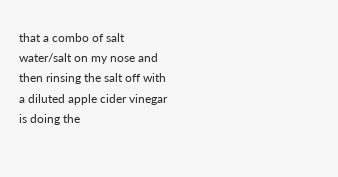that a combo of salt water/salt on my nose and then rinsing the salt off with a diluted apple cider vinegar is doing the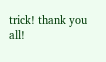trick! thank you all!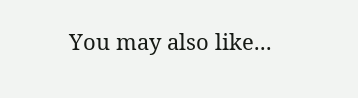You may also like...